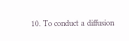10. To conduct a diffusion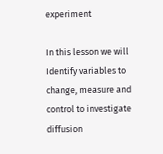experiment

In this lesson we will Identify variables to change, measure and control to investigate diffusion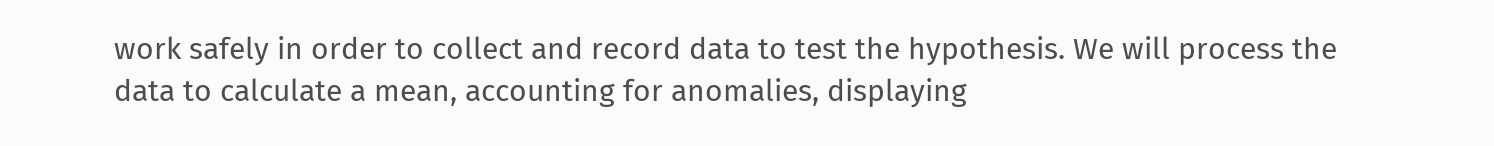work safely in order to collect and record data to test the hypothesis. We will process the data to calculate a mean, accounting for anomalies, displaying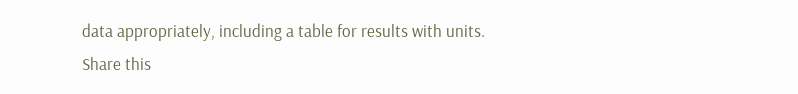data appropriately, including a table for results with units.
Share this